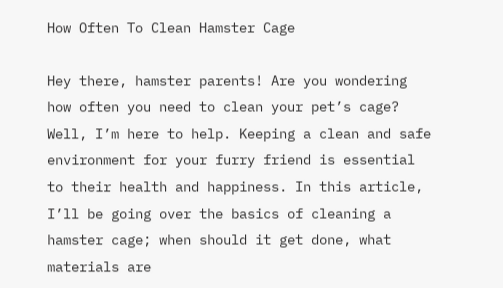How Often To Clean Hamster Cage

Hey there, hamster parents! Are you wondering how often you need to clean your pet’s cage? Well, I’m here to help. Keeping a clean and safe environment for your furry friend is essential to their health and happiness. In this article, I’ll be going over the basics of cleaning a hamster cage; when should it get done, what materials are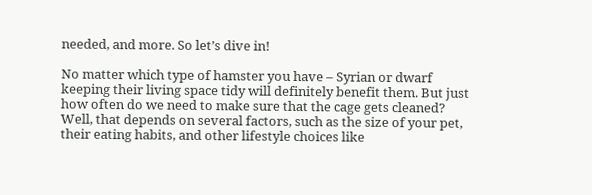needed, and more. So let’s dive in!

No matter which type of hamster you have – Syrian or dwarf keeping their living space tidy will definitely benefit them. But just how often do we need to make sure that the cage gets cleaned? Well, that depends on several factors, such as the size of your pet, their eating habits, and other lifestyle choices like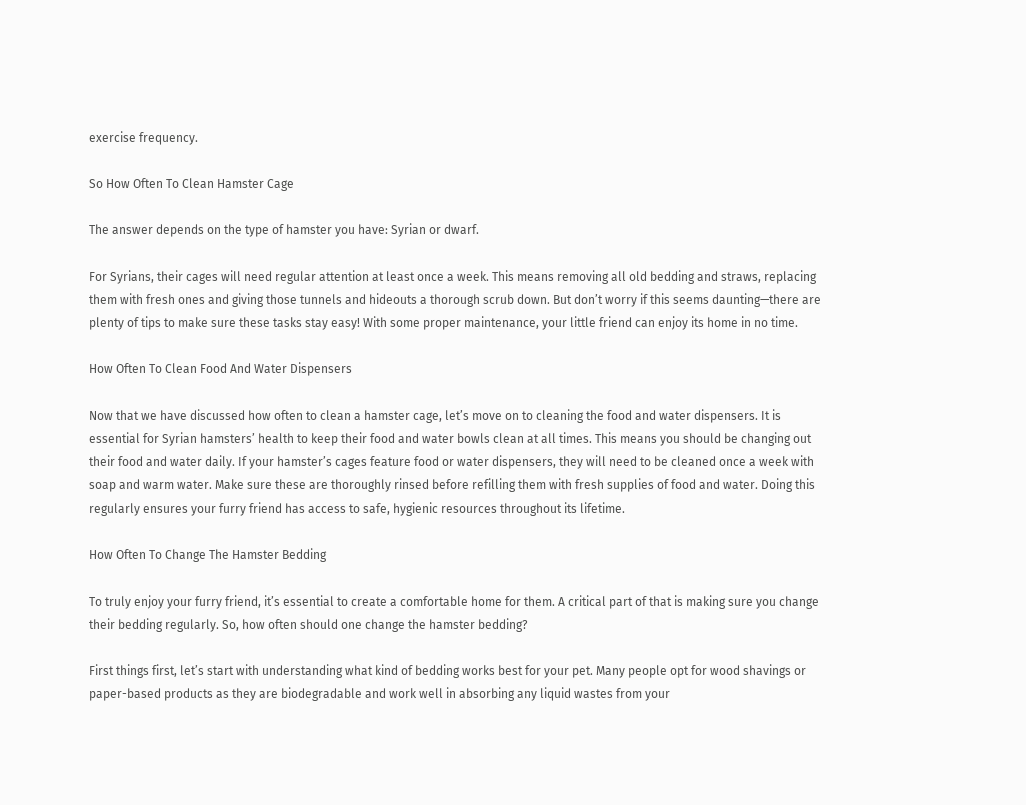exercise frequency.

So How Often To Clean Hamster Cage

The answer depends on the type of hamster you have: Syrian or dwarf.

For Syrians, their cages will need regular attention at least once a week. This means removing all old bedding and straws, replacing them with fresh ones and giving those tunnels and hideouts a thorough scrub down. But don’t worry if this seems daunting—there are plenty of tips to make sure these tasks stay easy! With some proper maintenance, your little friend can enjoy its home in no time.

How Often To Clean Food And Water Dispensers

Now that we have discussed how often to clean a hamster cage, let’s move on to cleaning the food and water dispensers. It is essential for Syrian hamsters’ health to keep their food and water bowls clean at all times. This means you should be changing out their food and water daily. If your hamster’s cages feature food or water dispensers, they will need to be cleaned once a week with soap and warm water. Make sure these are thoroughly rinsed before refilling them with fresh supplies of food and water. Doing this regularly ensures your furry friend has access to safe, hygienic resources throughout its lifetime.

How Often To Change The Hamster Bedding

To truly enjoy your furry friend, it’s essential to create a comfortable home for them. A critical part of that is making sure you change their bedding regularly. So, how often should one change the hamster bedding?

First things first, let’s start with understanding what kind of bedding works best for your pet. Many people opt for wood shavings or paper-based products as they are biodegradable and work well in absorbing any liquid wastes from your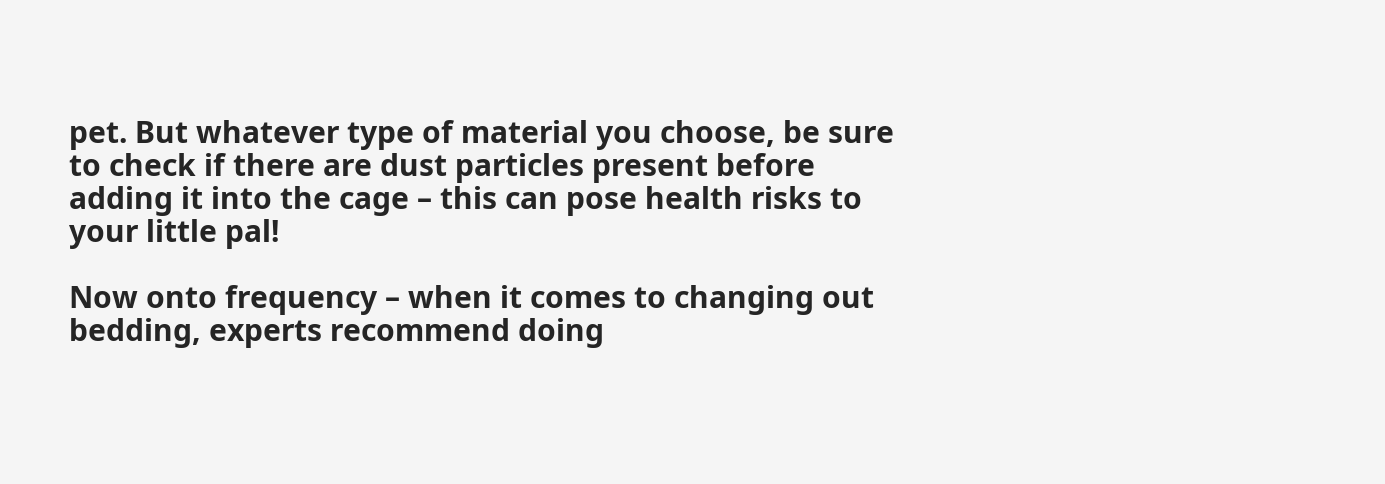pet. But whatever type of material you choose, be sure to check if there are dust particles present before adding it into the cage – this can pose health risks to your little pal!

Now onto frequency – when it comes to changing out bedding, experts recommend doing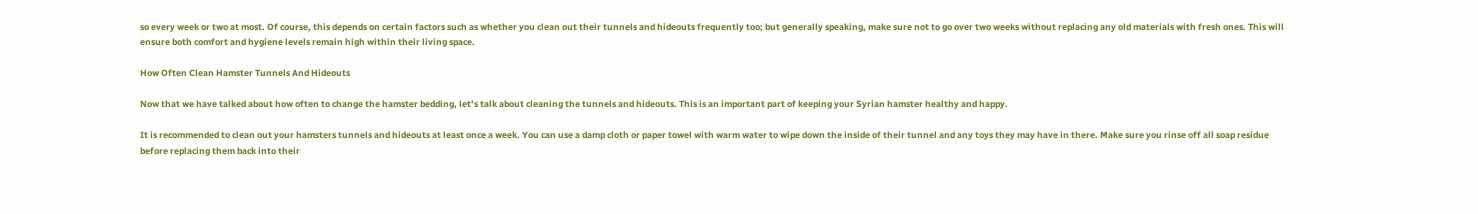so every week or two at most. Of course, this depends on certain factors such as whether you clean out their tunnels and hideouts frequently too; but generally speaking, make sure not to go over two weeks without replacing any old materials with fresh ones. This will ensure both comfort and hygiene levels remain high within their living space.

How Often Clean Hamster Tunnels And Hideouts

Now that we have talked about how often to change the hamster bedding, let’s talk about cleaning the tunnels and hideouts. This is an important part of keeping your Syrian hamster healthy and happy.

It is recommended to clean out your hamsters tunnels and hideouts at least once a week. You can use a damp cloth or paper towel with warm water to wipe down the inside of their tunnel and any toys they may have in there. Make sure you rinse off all soap residue before replacing them back into their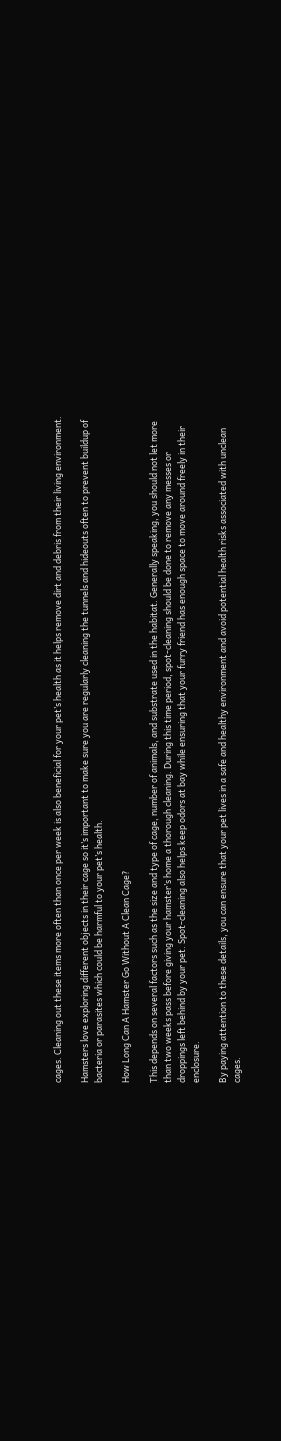cages. Cleaning out these items more often than once per week is also beneficial for your pet’s health as it helps remove dirt and debris from their living environment.

Hamsters love exploring different objects in their cage so it’s important to make sure you are regularly cleaning the tunnels and hideouts often to prevent buildup of bacteria or parasites which could be harmful to your pet’s health.

How Long Can A Hamster Go Without A Clean Cage?

This depends on several factors such as the size and type of cage, number of animals, and substrate used in the habitat. Generally speaking, you should not let more than two weeks pass before giving your hamster’s home a thorough cleaning. During this time period, spot-cleaning should be done to remove any messes or droppings left behind by your pet. Spot-cleaning also helps keep odors at bay while ensuring that your furry friend has enough space to move around freely in their enclosure.

By paying attention to these details, you can ensure that your pet lives in a safe and healthy environment and avoid potential health risks associated with unclean cages.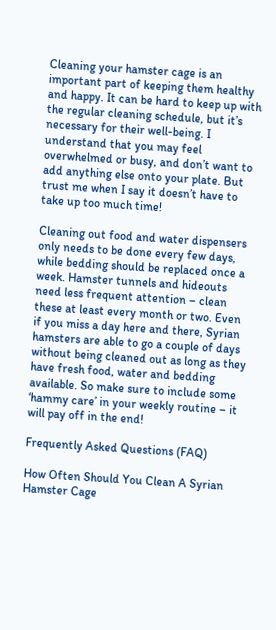Cleaning your hamster cage is an important part of keeping them healthy and happy. It can be hard to keep up with the regular cleaning schedule, but it’s necessary for their well-being. I understand that you may feel overwhelmed or busy, and don’t want to add anything else onto your plate. But trust me when I say it doesn’t have to take up too much time!

Cleaning out food and water dispensers only needs to be done every few days, while bedding should be replaced once a week. Hamster tunnels and hideouts need less frequent attention – clean these at least every month or two. Even if you miss a day here and there, Syrian hamsters are able to go a couple of days without being cleaned out as long as they have fresh food, water and bedding available. So make sure to include some ‘hammy care’ in your weekly routine – it will pay off in the end!

Frequently Asked Questions (FAQ)

How Often Should You Clean A Syrian Hamster Cage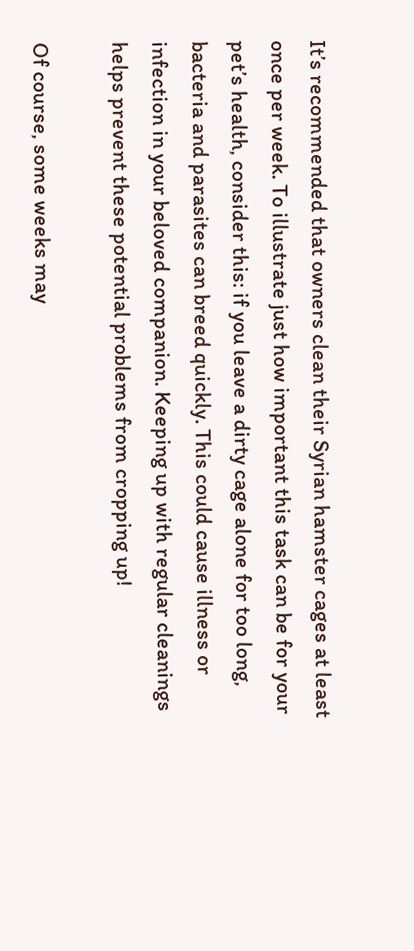It’s recommended that owners clean their Syrian hamster cages at least once per week. To illustrate just how important this task can be for your pet’s health, consider this: if you leave a dirty cage alone for too long, bacteria and parasites can breed quickly. This could cause illness or infection in your beloved companion. Keeping up with regular cleanings helps prevent these potential problems from cropping up!

Of course, some weeks may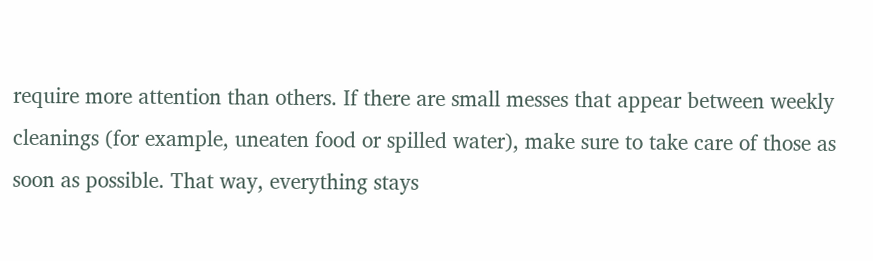require more attention than others. If there are small messes that appear between weekly cleanings (for example, uneaten food or spilled water), make sure to take care of those as soon as possible. That way, everything stays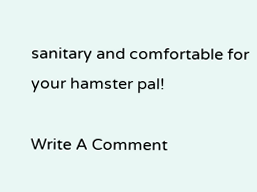sanitary and comfortable for your hamster pal!

Write A Comment